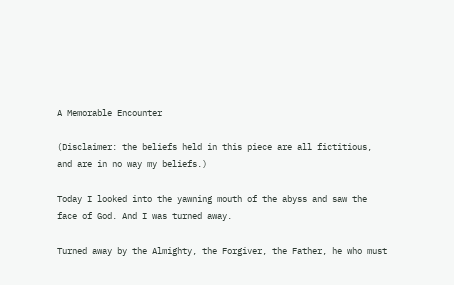A Memorable Encounter

(Disclaimer: the beliefs held in this piece are all fictitious, and are in no way my beliefs.)

Today I looked into the yawning mouth of the abyss and saw the face of God. And I was turned away.

Turned away by the Almighty, the Forgiver, the Father, he who must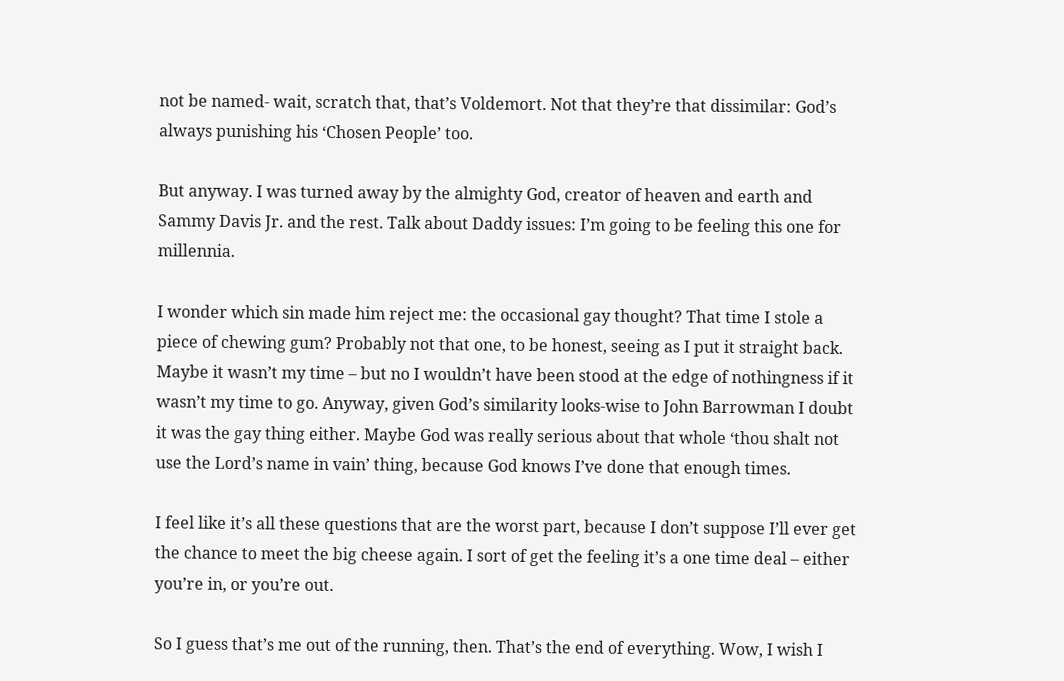not be named- wait, scratch that, that’s Voldemort. Not that they’re that dissimilar: God’s always punishing his ‘Chosen People’ too.

But anyway. I was turned away by the almighty God, creator of heaven and earth and Sammy Davis Jr. and the rest. Talk about Daddy issues: I’m going to be feeling this one for millennia.

I wonder which sin made him reject me: the occasional gay thought? That time I stole a piece of chewing gum? Probably not that one, to be honest, seeing as I put it straight back. Maybe it wasn’t my time – but no I wouldn’t have been stood at the edge of nothingness if it wasn’t my time to go. Anyway, given God’s similarity looks-wise to John Barrowman I doubt it was the gay thing either. Maybe God was really serious about that whole ‘thou shalt not use the Lord’s name in vain’ thing, because God knows I’ve done that enough times.

I feel like it’s all these questions that are the worst part, because I don’t suppose I’ll ever get the chance to meet the big cheese again. I sort of get the feeling it’s a one time deal – either you’re in, or you’re out.

So I guess that’s me out of the running, then. That’s the end of everything. Wow, I wish I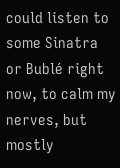could listen to some Sinatra or Bublé right now, to calm my nerves, but mostly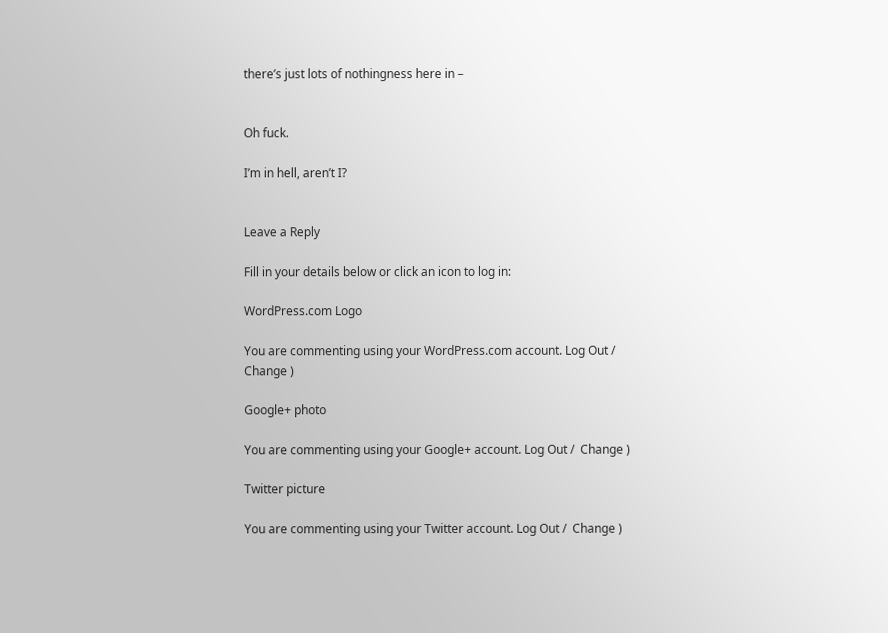there’s just lots of nothingness here in –


Oh fuck.

I’m in hell, aren’t I?


Leave a Reply

Fill in your details below or click an icon to log in:

WordPress.com Logo

You are commenting using your WordPress.com account. Log Out /  Change )

Google+ photo

You are commenting using your Google+ account. Log Out /  Change )

Twitter picture

You are commenting using your Twitter account. Log Out /  Change )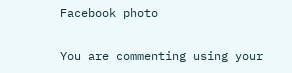Facebook photo

You are commenting using your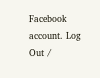Facebook account. Log Out /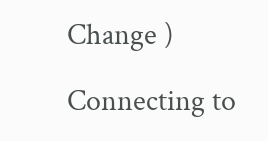Change )

Connecting to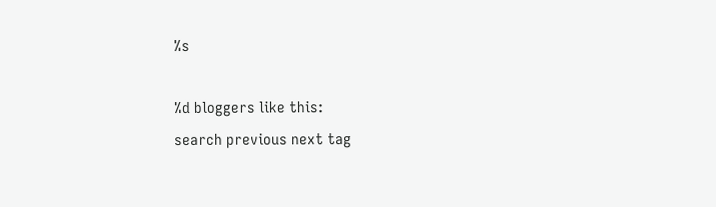%s

%d bloggers like this:
search previous next tag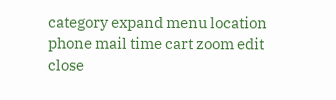category expand menu location phone mail time cart zoom edit close